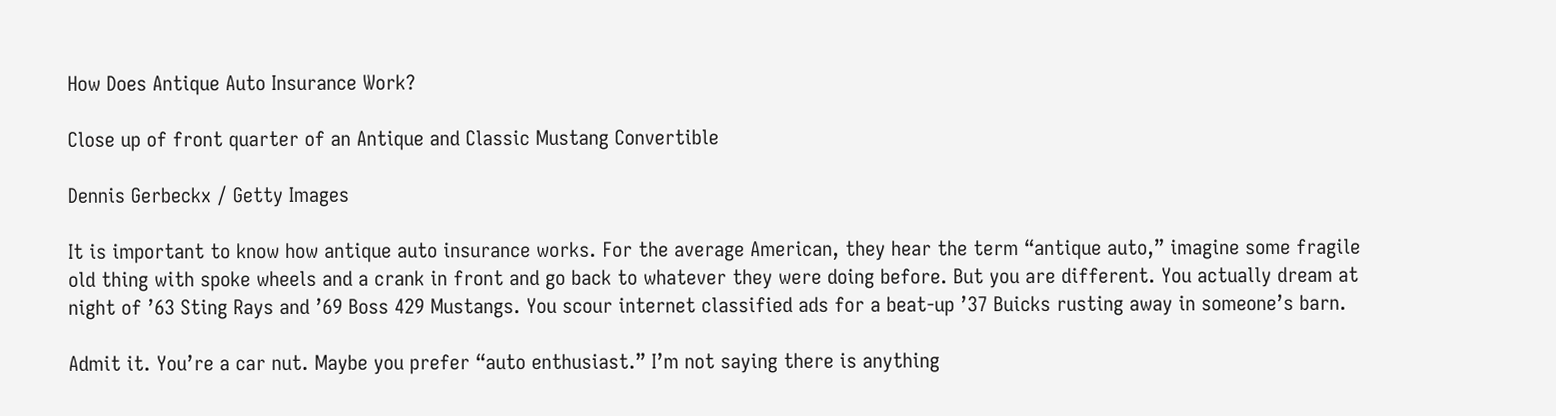How Does Antique Auto Insurance Work?

Close up of front quarter of an Antique and Classic Mustang Convertible

Dennis Gerbeckx / Getty Images

It is important to know how antique auto insurance works. For the average American, they hear the term “antique auto,” imagine some fragile old thing with spoke wheels and a crank in front and go back to whatever they were doing before. But you are different. You actually dream at night of ’63 Sting Rays and ’69 Boss 429 Mustangs. You scour internet classified ads for a beat-up ’37 Buicks rusting away in someone’s barn.

Admit it. You’re a car nut. Maybe you prefer “auto enthusiast.” I’m not saying there is anything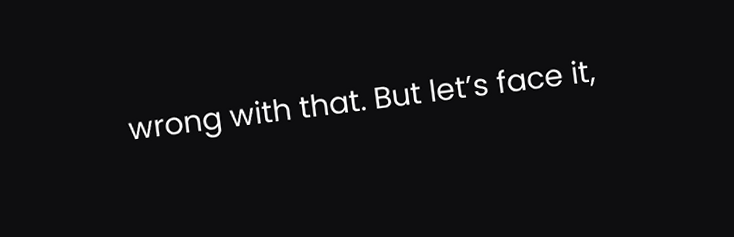wrong with that. But let’s face it,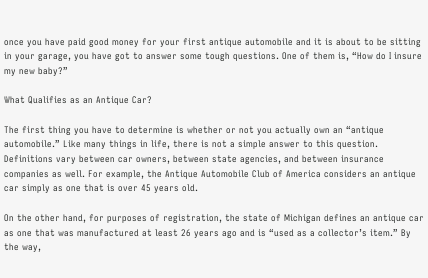once you have paid good money for your first antique automobile and it is about to be sitting in your garage, you have got to answer some tough questions. One of them is, “How do I insure my new baby?”

What Qualifies as an Antique Car?

The first thing you have to determine is whether or not you actually own an “antique automobile.” Like many things in life, there is not a simple answer to this question. Definitions vary between car owners, between state agencies, and between insurance companies as well. For example, the Antique Automobile Club of America considers an antique car simply as one that is over 45 years old.

On the other hand, for purposes of registration, the state of Michigan defines an antique car as one that was manufactured at least 26 years ago and is “used as a collector’s item.” By the way,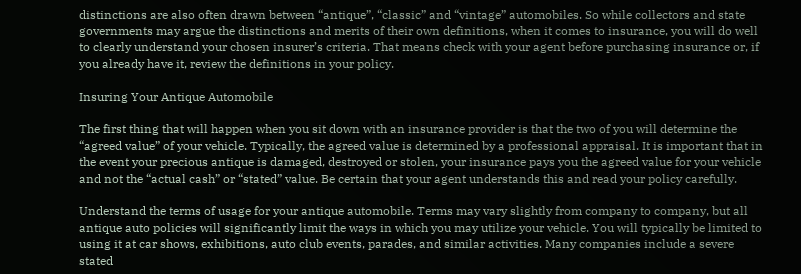distinctions are also often drawn between “antique”, “classic” and “vintage” automobiles. So while collectors and state governments may argue the distinctions and merits of their own definitions, when it comes to insurance, you will do well to clearly understand your chosen insurer’s criteria. That means check with your agent before purchasing insurance or, if you already have it, review the definitions in your policy.

Insuring Your Antique Automobile

The first thing that will happen when you sit down with an insurance provider is that the two of you will determine the “agreed value” of your vehicle. Typically, the agreed value is determined by a professional appraisal. It is important that in the event your precious antique is damaged, destroyed or stolen, your insurance pays you the agreed value for your vehicle and not the “actual cash” or “stated” value. Be certain that your agent understands this and read your policy carefully.

Understand the terms of usage for your antique automobile. Terms may vary slightly from company to company, but all antique auto policies will significantly limit the ways in which you may utilize your vehicle. You will typically be limited to using it at car shows, exhibitions, auto club events, parades, and similar activities. Many companies include a severe stated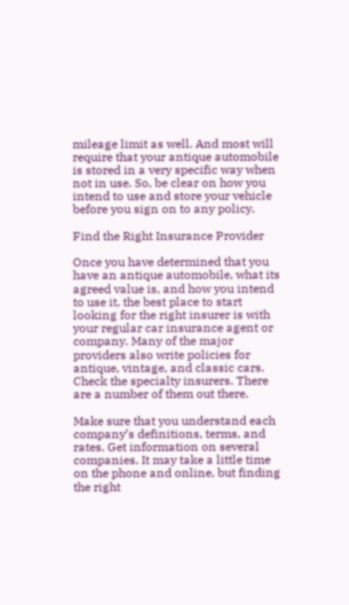mileage limit as well. And most will require that your antique automobile is stored in a very specific way when not in use. So, be clear on how you intend to use and store your vehicle before you sign on to any policy.

Find the Right Insurance Provider

Once you have determined that you have an antique automobile, what its agreed value is, and how you intend to use it, the best place to start looking for the right insurer is with your regular car insurance agent or company. Many of the major providers also write policies for antique, vintage, and classic cars. Check the specialty insurers. There are a number of them out there.

Make sure that you understand each company’s definitions, terms, and rates. Get information on several companies. It may take a little time on the phone and online, but finding the right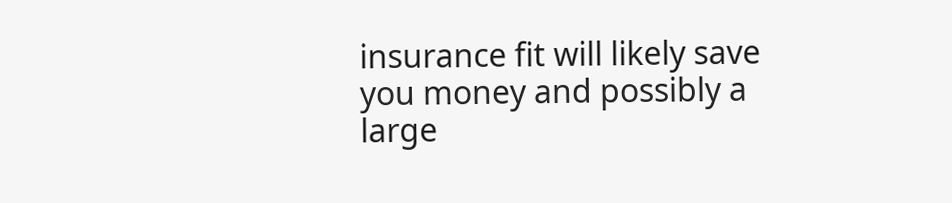insurance fit will likely save you money and possibly a large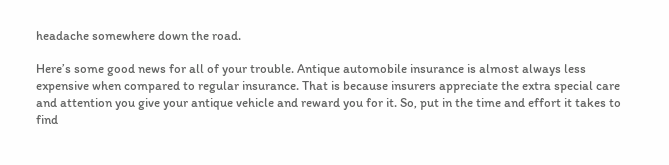headache somewhere down the road.

Here’s some good news for all of your trouble. Antique automobile insurance is almost always less expensive when compared to regular insurance. That is because insurers appreciate the extra special care and attention you give your antique vehicle and reward you for it. So, put in the time and effort it takes to find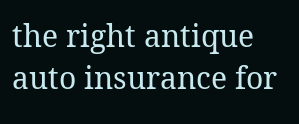the right antique auto insurance for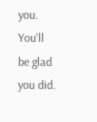you. You’ll be glad you did.